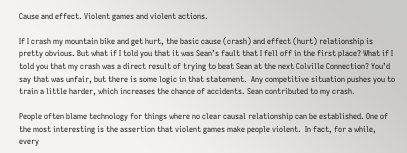Cause and effect. Violent games and violent actions.

If I crash my mountain bike and get hurt, the basic cause (crash) and effect (hurt) relationship is pretty obvious. But what if I told you that it was Sean’s fault that I fell off in the first place? What if I told you that my crash was a direct result of trying to beat Sean at the next Colville Connection? You’d say that was unfair, but there is some logic in that statement.  Any competitive situation pushes you to train a little harder, which increases the chance of accidents. Sean contributed to my crash.

People often blame technology for things where no clear causal relationship can be established. One of the most interesting is the assertion that violent games make people violent.  In fact, for a while, every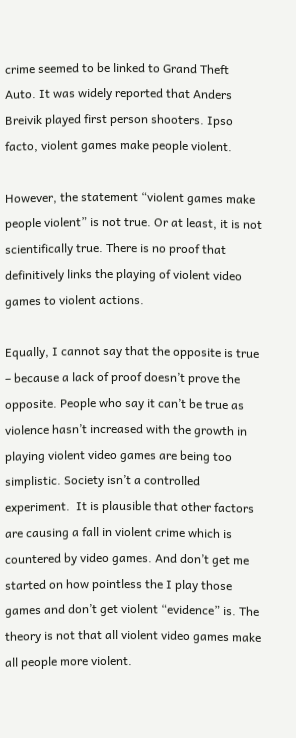crime seemed to be linked to Grand Theft Auto. It was widely reported that Anders Breivik played first person shooters. Ipso facto, violent games make people violent.

However, the statement “violent games make people violent” is not true. Or at least, it is not scientifically true. There is no proof that definitively links the playing of violent video games to violent actions.

Equally, I cannot say that the opposite is true – because a lack of proof doesn’t prove the opposite. People who say it can’t be true as violence hasn’t increased with the growth in playing violent video games are being too simplistic. Society isn’t a controlled experiment.  It is plausible that other factors are causing a fall in violent crime which is countered by video games. And don’t get me started on how pointless the I play those games and don’t get violent “evidence” is. The theory is not that all violent video games make all people more violent.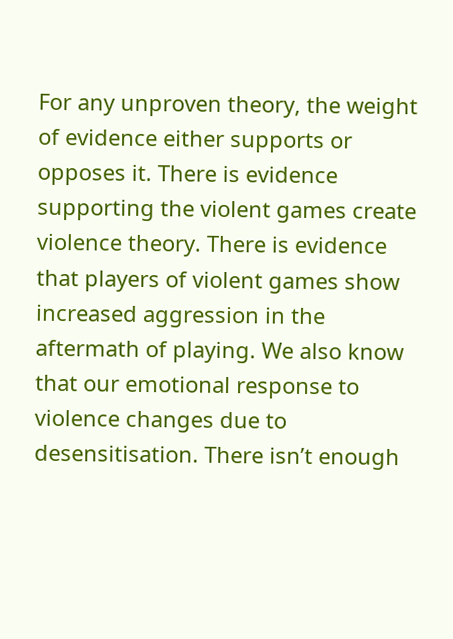For any unproven theory, the weight of evidence either supports or opposes it. There is evidence supporting the violent games create violence theory. There is evidence that players of violent games show increased aggression in the aftermath of playing. We also know that our emotional response to violence changes due to desensitisation. There isn’t enough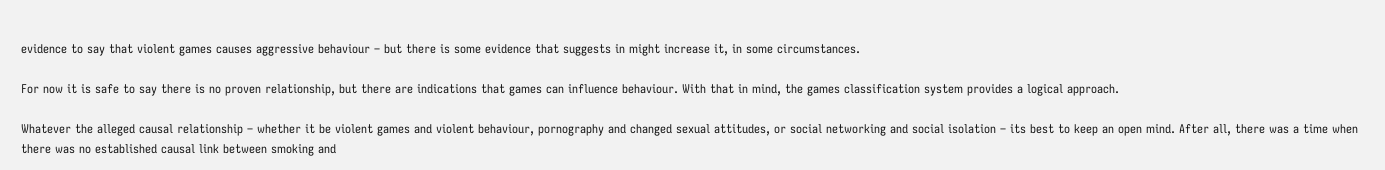evidence to say that violent games causes aggressive behaviour – but there is some evidence that suggests in might increase it, in some circumstances.

For now it is safe to say there is no proven relationship, but there are indications that games can influence behaviour. With that in mind, the games classification system provides a logical approach.

Whatever the alleged causal relationship – whether it be violent games and violent behaviour, pornography and changed sexual attitudes, or social networking and social isolation – its best to keep an open mind. After all, there was a time when there was no established causal link between smoking and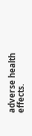adverse health effects.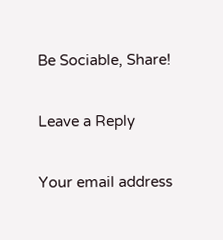Be Sociable, Share!

Leave a Reply

Your email address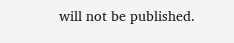will not be published.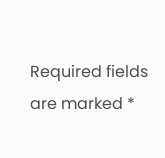Required fields are marked *